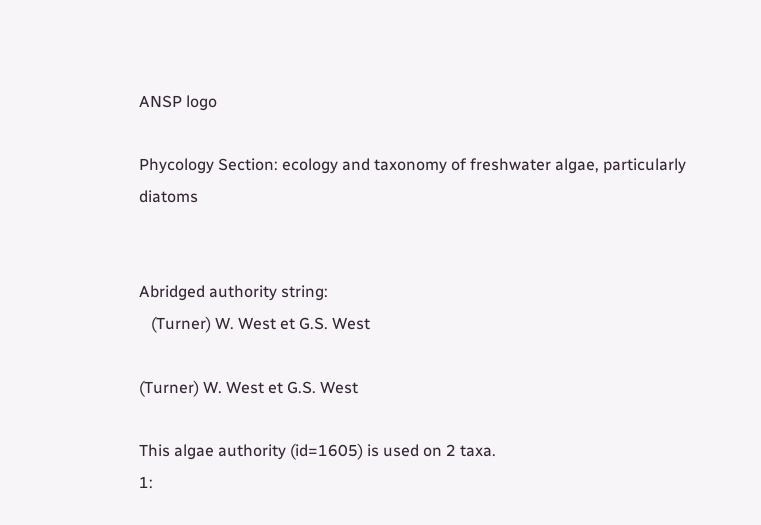ANSP logo

Phycology Section: ecology and taxonomy of freshwater algae, particularly diatoms


Abridged authority string:
   (Turner) W. West et G.S. West

(Turner) W. West et G.S. West

This algae authority (id=1605) is used on 2 taxa.
1: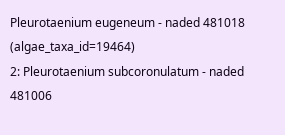Pleurotaenium eugeneum - naded 481018 (algae_taxa_id=19464)
2: Pleurotaenium subcoronulatum - naded 481006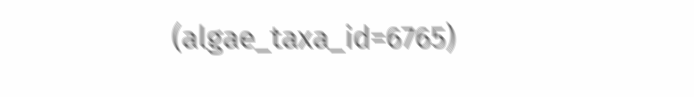(algae_taxa_id=6765)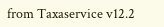from Taxaservice v12.2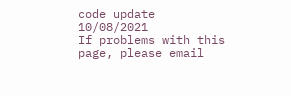code update 10/08/2021
If problems with this page, please email